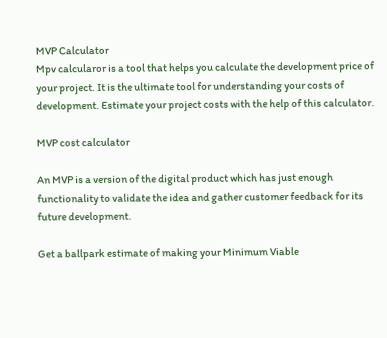MVP Calculator
Mpv calcularor is a tool that helps you calculate the development price of your project. It is the ultimate tool for understanding your costs of development. Estimate your project costs with the help of this calculator.

MVP cost calculator

An MVP is a version of the digital product which has just enough functionality to validate the idea and gather customer feedback for its future development.

Get a ballpark estimate of making your Minimum Viable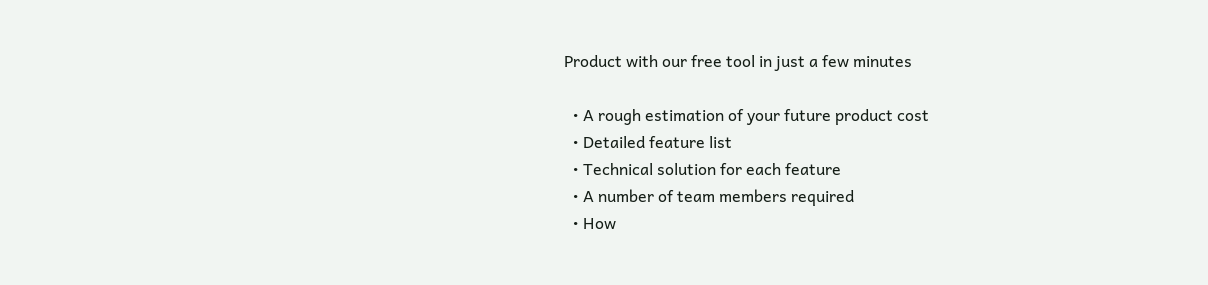Product with our free tool in just a few minutes

  • A rough estimation of your future product cost
  • Detailed feature list
  • Technical solution for each feature
  • A number of team members required
  • How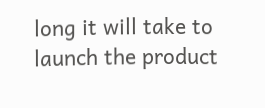long it will take to launch the product